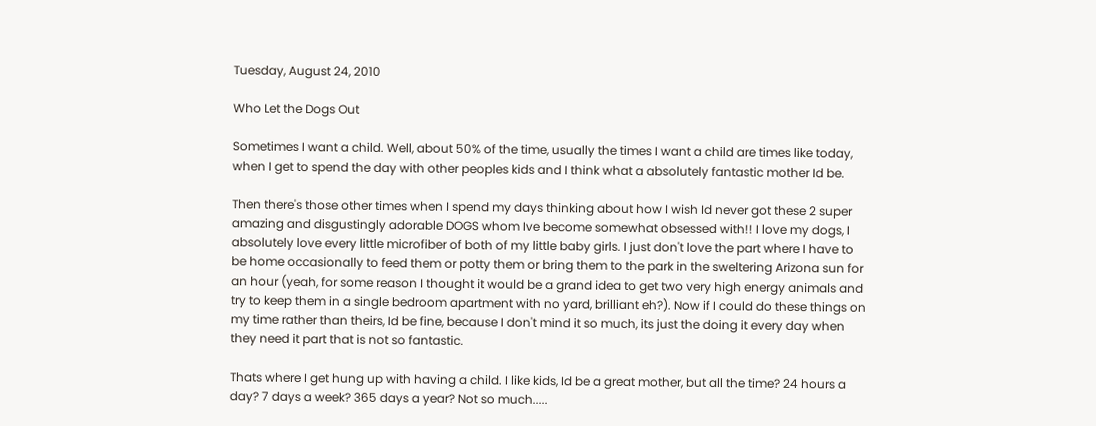Tuesday, August 24, 2010

Who Let the Dogs Out

Sometimes I want a child. Well, about 50% of the time, usually the times I want a child are times like today, when I get to spend the day with other peoples kids and I think what a absolutely fantastic mother Id be.

Then there's those other times when I spend my days thinking about how I wish Id never got these 2 super amazing and disgustingly adorable DOGS whom Ive become somewhat obsessed with!! I love my dogs, I absolutely love every little microfiber of both of my little baby girls. I just don't love the part where I have to be home occasionally to feed them or potty them or bring them to the park in the sweltering Arizona sun for an hour (yeah, for some reason I thought it would be a grand idea to get two very high energy animals and try to keep them in a single bedroom apartment with no yard, brilliant eh?). Now if I could do these things on my time rather than theirs, Id be fine, because I don't mind it so much, its just the doing it every day when they need it part that is not so fantastic.

Thats where I get hung up with having a child. I like kids, Id be a great mother, but all the time? 24 hours a day? 7 days a week? 365 days a year? Not so much.....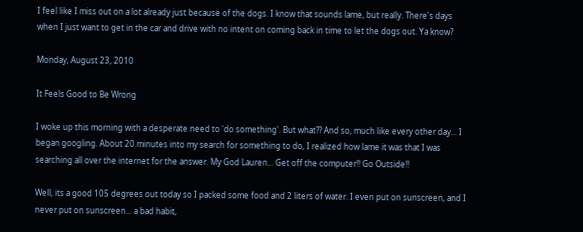I feel like I miss out on a lot already just because of the dogs. I know that sounds lame, but really. There's days when I just want to get in the car and drive with no intent on coming back in time to let the dogs out. Ya know?

Monday, August 23, 2010

It Feels Good to Be Wrong

I woke up this morning with a desperate need to 'do something'. But what?? And so, much like every other day... I began googling. About 20 minutes into my search for something to do, I realized how lame it was that I was searching all over the internet for the answer. My God Lauren... Get off the computer!! Go Outside!!

Well, its a good 105 degrees out today so I packed some food and 2 liters of water. I even put on sunscreen, and I never put on sunscreen... a bad habit,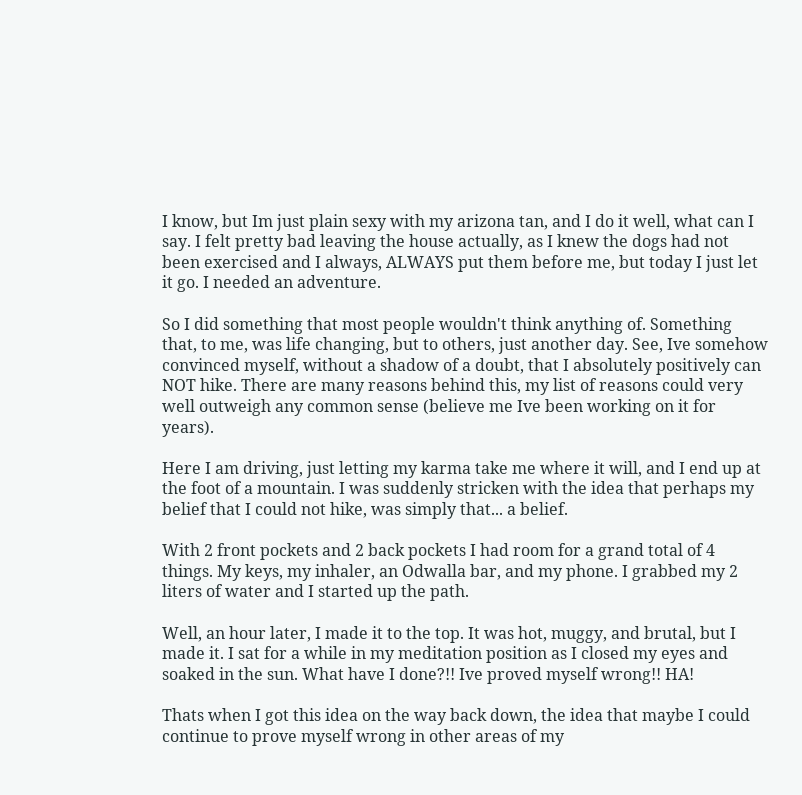I know, but Im just plain sexy with my arizona tan, and I do it well, what can I say. I felt pretty bad leaving the house actually, as I knew the dogs had not been exercised and I always, ALWAYS put them before me, but today I just let it go. I needed an adventure.

So I did something that most people wouldn't think anything of. Something that, to me, was life changing, but to others, just another day. See, Ive somehow convinced myself, without a shadow of a doubt, that I absolutely positively can NOT hike. There are many reasons behind this, my list of reasons could very well outweigh any common sense (believe me Ive been working on it for years).

Here I am driving, just letting my karma take me where it will, and I end up at the foot of a mountain. I was suddenly stricken with the idea that perhaps my belief that I could not hike, was simply that... a belief.

With 2 front pockets and 2 back pockets I had room for a grand total of 4 things. My keys, my inhaler, an Odwalla bar, and my phone. I grabbed my 2 liters of water and I started up the path.

Well, an hour later, I made it to the top. It was hot, muggy, and brutal, but I made it. I sat for a while in my meditation position as I closed my eyes and soaked in the sun. What have I done?!! Ive proved myself wrong!! HA!

Thats when I got this idea on the way back down, the idea that maybe I could continue to prove myself wrong in other areas of my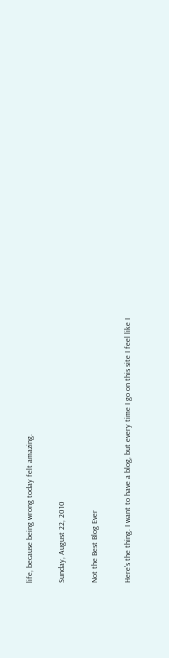life, because being wrong today felt amazing.

Sunday, August 22, 2010

Not the Best Blog Ever

Here's the thing. I want to have a blog, but every time I go on this site I feel like I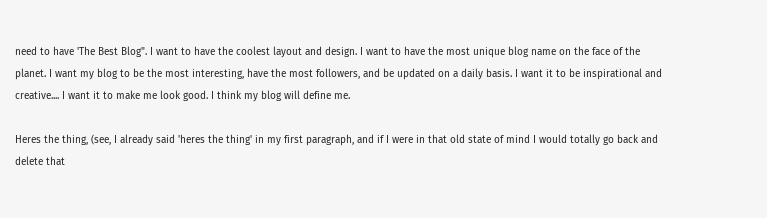need to have 'The Best Blog". I want to have the coolest layout and design. I want to have the most unique blog name on the face of the planet. I want my blog to be the most interesting, have the most followers, and be updated on a daily basis. I want it to be inspirational and creative.... I want it to make me look good. I think my blog will define me.

Heres the thing, (see, I already said 'heres the thing' in my first paragraph, and if I were in that old state of mind I would totally go back and delete that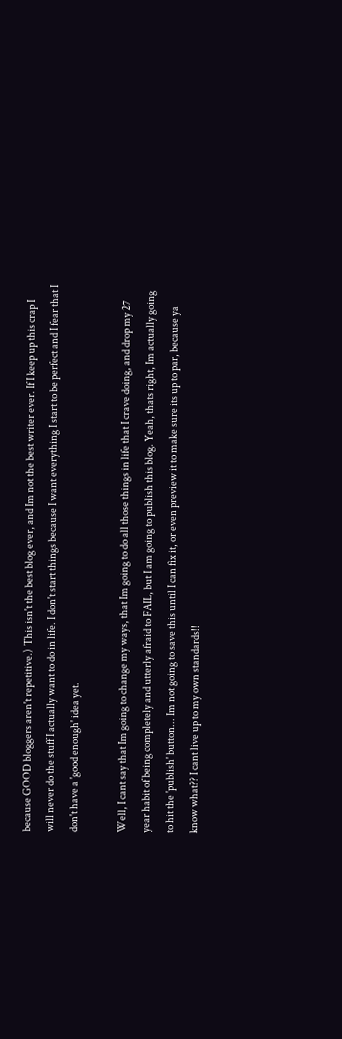because GOOD bloggers aren't repetitive.)  This isn't the best blog ever, and Im not the best writer ever. If I keep up this crap I will never do the stuff I actually want to do in life. I don't start things because I want everything I start to be perfect and I fear that I don't have a 'good enough' idea yet.

Well, I cant say that Im going to change my ways, that Im going to do all those things in life that I crave doing, and drop my 27 year habit of being completely and utterly afraid to FAIL, but I am going to publish this blog. Yeah, thats right, Im actually going to hit the 'publish' button... Im not going to save this until I can fix it, or even preview it to make sure its up to par, because ya know what?? I cant live up to my own standards!!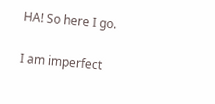HA! So here I go.

I am imperfect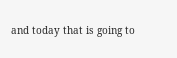and today that is going to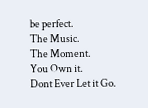be perfect.
The Music.
The Moment.
You Own it.
Dont Ever Let it Go.